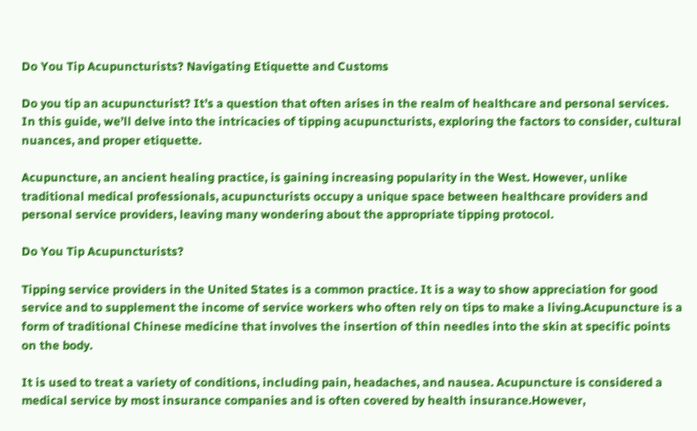Do You Tip Acupuncturists? Navigating Etiquette and Customs

Do you tip an acupuncturist? It’s a question that often arises in the realm of healthcare and personal services. In this guide, we’ll delve into the intricacies of tipping acupuncturists, exploring the factors to consider, cultural nuances, and proper etiquette.

Acupuncture, an ancient healing practice, is gaining increasing popularity in the West. However, unlike traditional medical professionals, acupuncturists occupy a unique space between healthcare providers and personal service providers, leaving many wondering about the appropriate tipping protocol.

Do You Tip Acupuncturists?

Tipping service providers in the United States is a common practice. It is a way to show appreciation for good service and to supplement the income of service workers who often rely on tips to make a living.Acupuncture is a form of traditional Chinese medicine that involves the insertion of thin needles into the skin at specific points on the body.

It is used to treat a variety of conditions, including pain, headaches, and nausea. Acupuncture is considered a medical service by most insurance companies and is often covered by health insurance.However,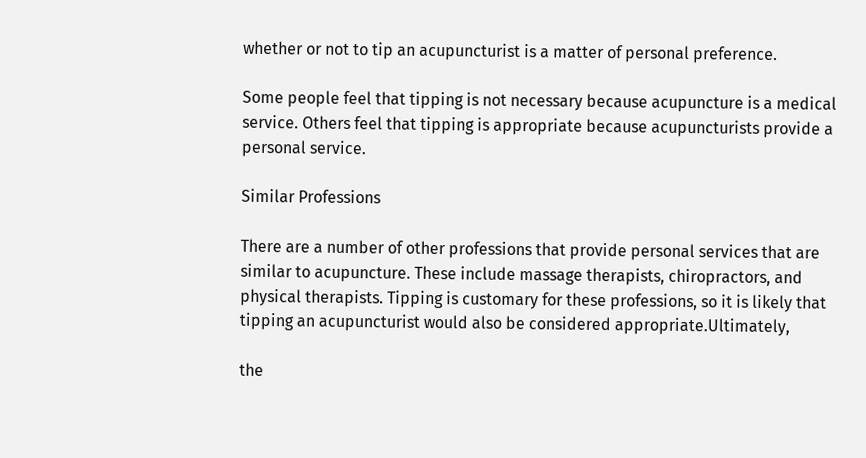whether or not to tip an acupuncturist is a matter of personal preference.

Some people feel that tipping is not necessary because acupuncture is a medical service. Others feel that tipping is appropriate because acupuncturists provide a personal service.

Similar Professions

There are a number of other professions that provide personal services that are similar to acupuncture. These include massage therapists, chiropractors, and physical therapists. Tipping is customary for these professions, so it is likely that tipping an acupuncturist would also be considered appropriate.Ultimately,

the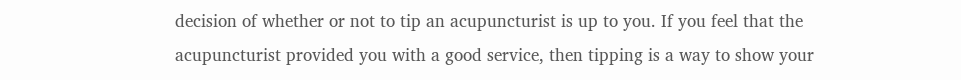decision of whether or not to tip an acupuncturist is up to you. If you feel that the acupuncturist provided you with a good service, then tipping is a way to show your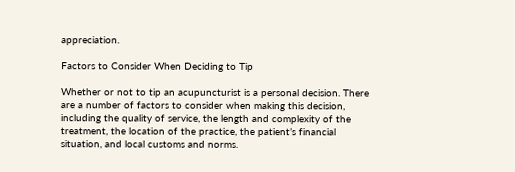appreciation.

Factors to Consider When Deciding to Tip

Whether or not to tip an acupuncturist is a personal decision. There are a number of factors to consider when making this decision, including the quality of service, the length and complexity of the treatment, the location of the practice, the patient’s financial situation, and local customs and norms.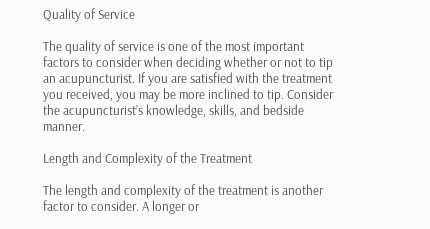Quality of Service

The quality of service is one of the most important factors to consider when deciding whether or not to tip an acupuncturist. If you are satisfied with the treatment you received, you may be more inclined to tip. Consider the acupuncturist’s knowledge, skills, and bedside manner.

Length and Complexity of the Treatment

The length and complexity of the treatment is another factor to consider. A longer or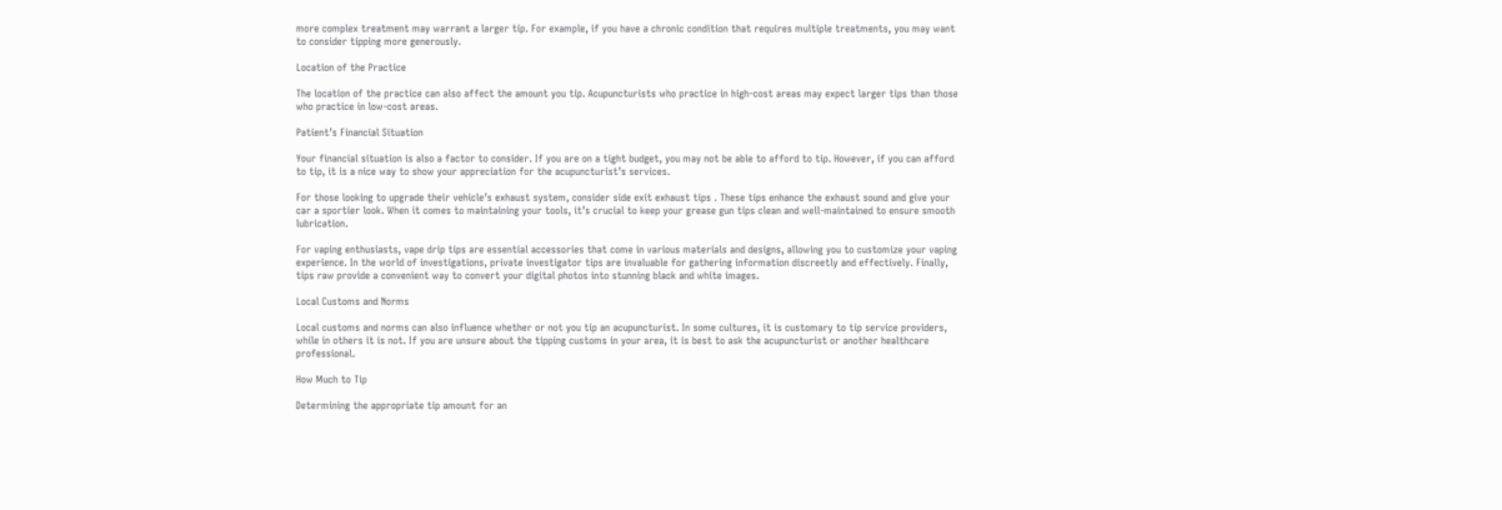more complex treatment may warrant a larger tip. For example, if you have a chronic condition that requires multiple treatments, you may want to consider tipping more generously.

Location of the Practice

The location of the practice can also affect the amount you tip. Acupuncturists who practice in high-cost areas may expect larger tips than those who practice in low-cost areas.

Patient’s Financial Situation

Your financial situation is also a factor to consider. If you are on a tight budget, you may not be able to afford to tip. However, if you can afford to tip, it is a nice way to show your appreciation for the acupuncturist’s services.

For those looking to upgrade their vehicle’s exhaust system, consider side exit exhaust tips . These tips enhance the exhaust sound and give your car a sportier look. When it comes to maintaining your tools, it’s crucial to keep your grease gun tips clean and well-maintained to ensure smooth lubrication.

For vaping enthusiasts, vape drip tips are essential accessories that come in various materials and designs, allowing you to customize your vaping experience. In the world of investigations, private investigator tips are invaluable for gathering information discreetly and effectively. Finally, tips raw provide a convenient way to convert your digital photos into stunning black and white images.

Local Customs and Norms

Local customs and norms can also influence whether or not you tip an acupuncturist. In some cultures, it is customary to tip service providers, while in others it is not. If you are unsure about the tipping customs in your area, it is best to ask the acupuncturist or another healthcare professional.

How Much to Tip

Determining the appropriate tip amount for an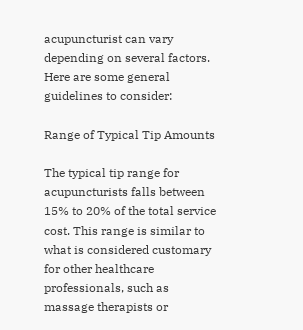acupuncturist can vary depending on several factors. Here are some general guidelines to consider:

Range of Typical Tip Amounts

The typical tip range for acupuncturists falls between 15% to 20% of the total service cost. This range is similar to what is considered customary for other healthcare professionals, such as massage therapists or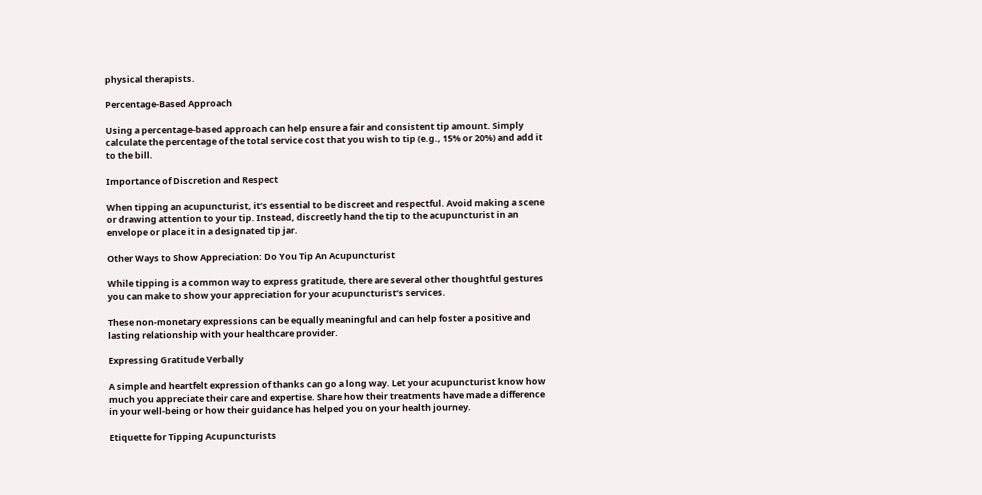physical therapists.

Percentage-Based Approach

Using a percentage-based approach can help ensure a fair and consistent tip amount. Simply calculate the percentage of the total service cost that you wish to tip (e.g., 15% or 20%) and add it to the bill.

Importance of Discretion and Respect

When tipping an acupuncturist, it’s essential to be discreet and respectful. Avoid making a scene or drawing attention to your tip. Instead, discreetly hand the tip to the acupuncturist in an envelope or place it in a designated tip jar.

Other Ways to Show Appreciation: Do You Tip An Acupuncturist

While tipping is a common way to express gratitude, there are several other thoughtful gestures you can make to show your appreciation for your acupuncturist’s services.

These non-monetary expressions can be equally meaningful and can help foster a positive and lasting relationship with your healthcare provider.

Expressing Gratitude Verbally

A simple and heartfelt expression of thanks can go a long way. Let your acupuncturist know how much you appreciate their care and expertise. Share how their treatments have made a difference in your well-being or how their guidance has helped you on your health journey.

Etiquette for Tipping Acupuncturists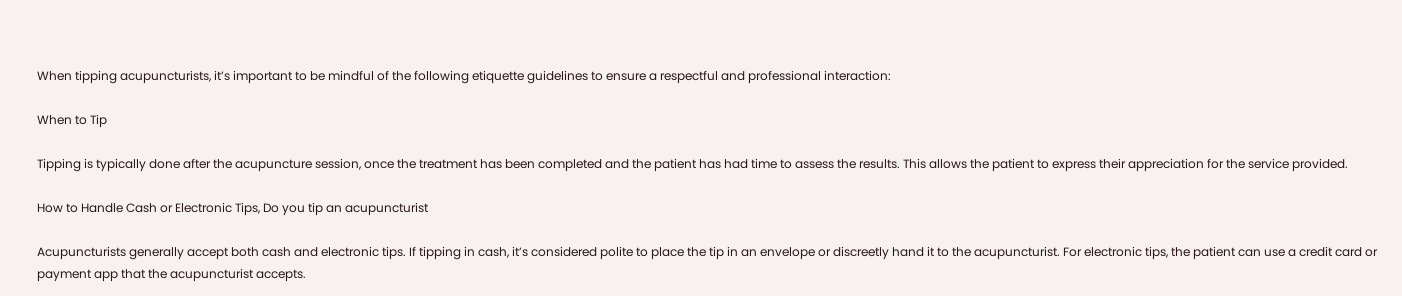When tipping acupuncturists, it’s important to be mindful of the following etiquette guidelines to ensure a respectful and professional interaction:

When to Tip

Tipping is typically done after the acupuncture session, once the treatment has been completed and the patient has had time to assess the results. This allows the patient to express their appreciation for the service provided.

How to Handle Cash or Electronic Tips, Do you tip an acupuncturist

Acupuncturists generally accept both cash and electronic tips. If tipping in cash, it’s considered polite to place the tip in an envelope or discreetly hand it to the acupuncturist. For electronic tips, the patient can use a credit card or payment app that the acupuncturist accepts.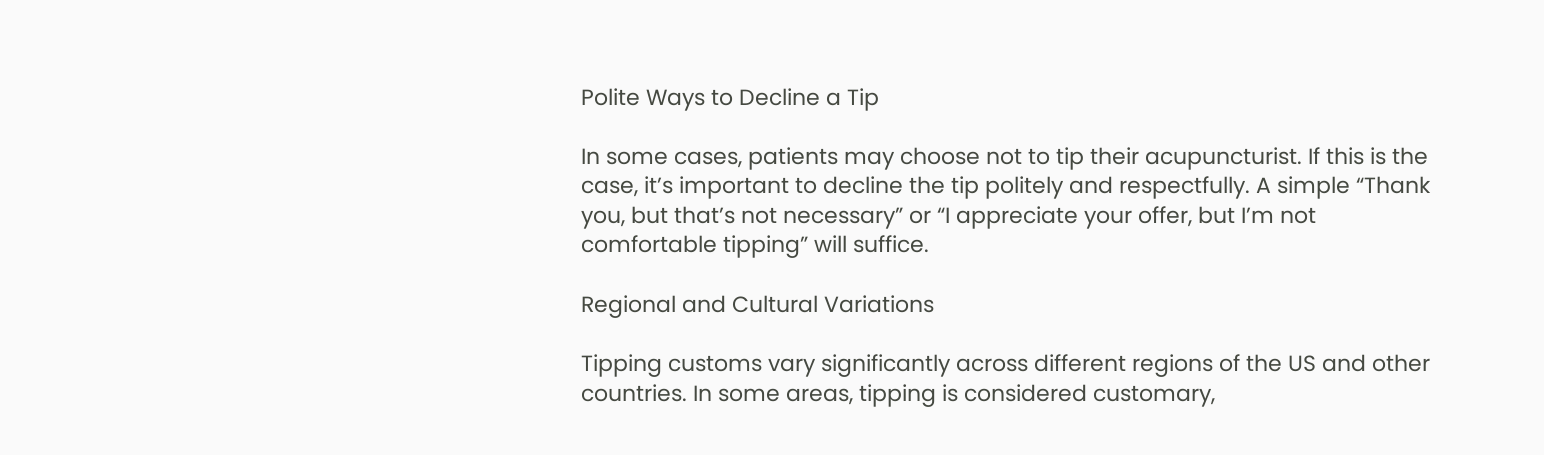Polite Ways to Decline a Tip

In some cases, patients may choose not to tip their acupuncturist. If this is the case, it’s important to decline the tip politely and respectfully. A simple “Thank you, but that’s not necessary” or “I appreciate your offer, but I’m not comfortable tipping” will suffice.

Regional and Cultural Variations

Tipping customs vary significantly across different regions of the US and other countries. In some areas, tipping is considered customary,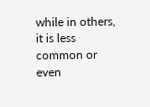while in others, it is less common or even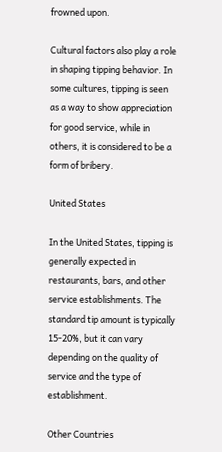frowned upon.

Cultural factors also play a role in shaping tipping behavior. In some cultures, tipping is seen as a way to show appreciation for good service, while in others, it is considered to be a form of bribery.

United States

In the United States, tipping is generally expected in restaurants, bars, and other service establishments. The standard tip amount is typically 15-20%, but it can vary depending on the quality of service and the type of establishment.

Other Countries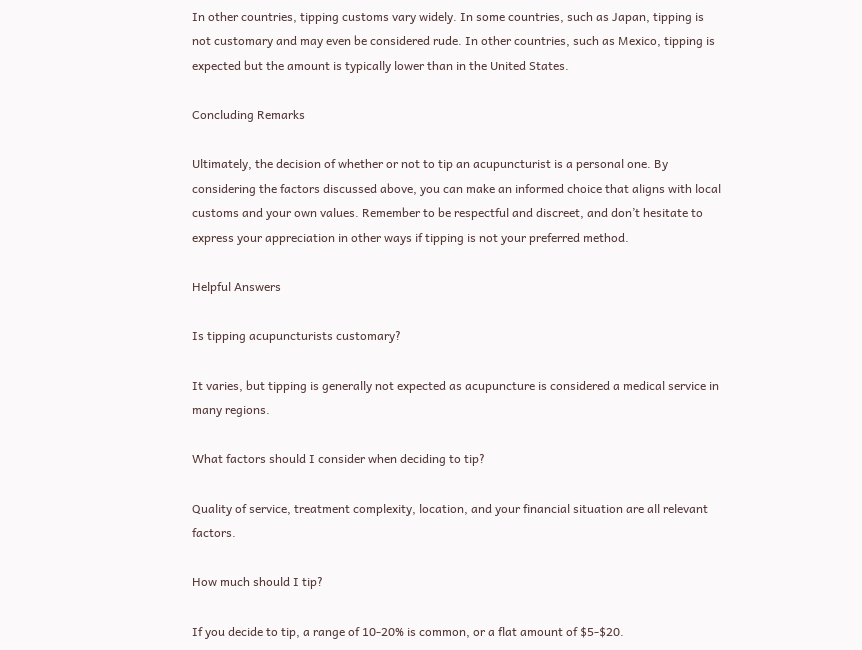In other countries, tipping customs vary widely. In some countries, such as Japan, tipping is not customary and may even be considered rude. In other countries, such as Mexico, tipping is expected but the amount is typically lower than in the United States.

Concluding Remarks

Ultimately, the decision of whether or not to tip an acupuncturist is a personal one. By considering the factors discussed above, you can make an informed choice that aligns with local customs and your own values. Remember to be respectful and discreet, and don’t hesitate to express your appreciation in other ways if tipping is not your preferred method.

Helpful Answers

Is tipping acupuncturists customary?

It varies, but tipping is generally not expected as acupuncture is considered a medical service in many regions.

What factors should I consider when deciding to tip?

Quality of service, treatment complexity, location, and your financial situation are all relevant factors.

How much should I tip?

If you decide to tip, a range of 10-20% is common, or a flat amount of $5-$20.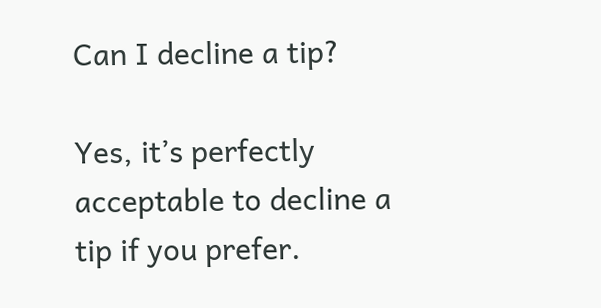Can I decline a tip?

Yes, it’s perfectly acceptable to decline a tip if you prefer.